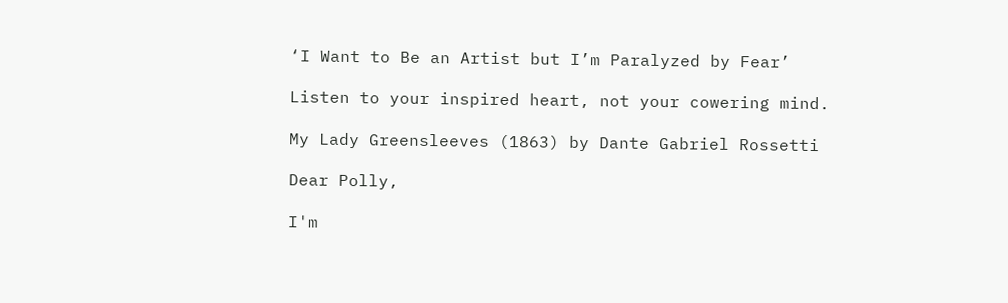‘I Want to Be an Artist but I’m Paralyzed by Fear’

Listen to your inspired heart, not your cowering mind.

My Lady Greensleeves (1863) by Dante Gabriel Rossetti

Dear Polly,

I'm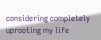considering completely uprooting my life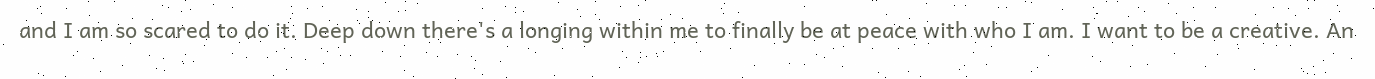and I am so scared to do it. Deep down there's a longing within me to finally be at peace with who I am. I want to be a creative. An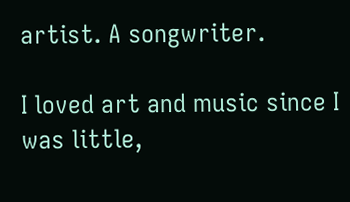artist. A songwriter.

I loved art and music since I was little,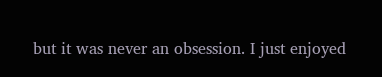but it was never an obsession. I just enjoyed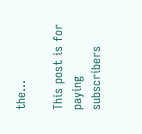the…

This post is for paying subscribers